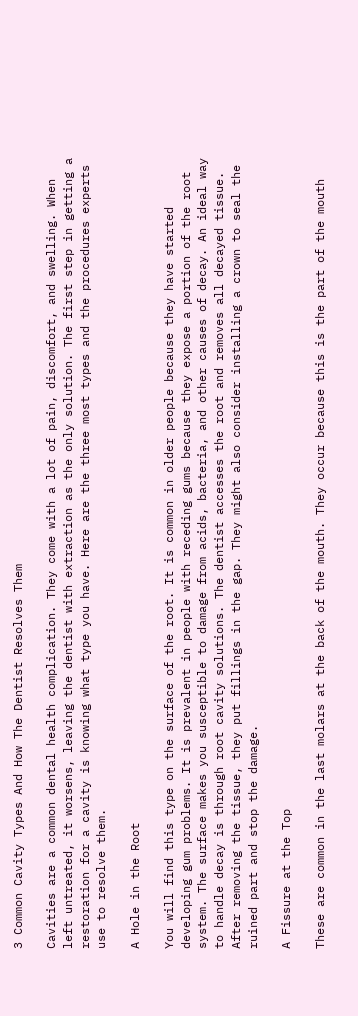3 Common Cavity Types And How The Dentist Resolves Them

Cavities are a common dental health complication. They come with a lot of pain, discomfort, and swelling. When left untreated, it worsens, leaving the dentist with extraction as the only solution. The first step in getting a restoration for a cavity is knowing what type you have. Here are the three most types and the procedures experts use to resolve them.

A Hole in the Root

You will find this type on the surface of the root. It is common in older people because they have started developing gum problems. It is prevalent in people with receding gums because they expose a portion of the root system. The surface makes you susceptible to damage from acids, bacteria, and other causes of decay. An ideal way to handle decay is through root cavity solutions. The dentist accesses the root and removes all decayed tissue. After removing the tissue, they put fillings in the gap. They might also consider installing a crown to seal the ruined part and stop the damage.

A Fissure at the Top

These are common in the last molars at the back of the mouth. They occur because this is the part of the mouth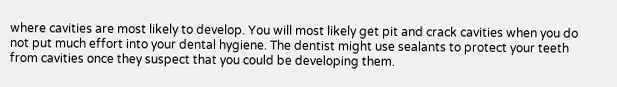where cavities are most likely to develop. You will most likely get pit and crack cavities when you do not put much effort into your dental hygiene. The dentist might use sealants to protect your teeth from cavities once they suspect that you could be developing them.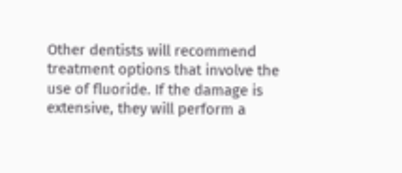Other dentists will recommend treatment options that involve the use of fluoride. If the damage is extensive, they will perform a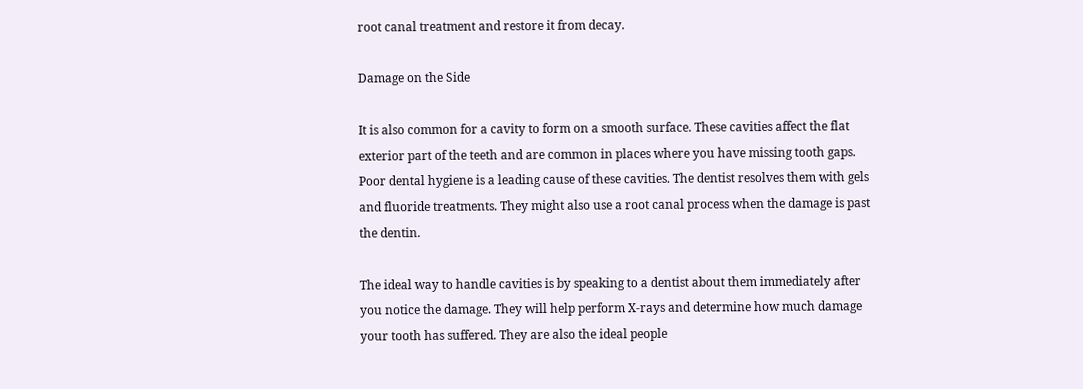root canal treatment and restore it from decay.

Damage on the Side

It is also common for a cavity to form on a smooth surface. These cavities affect the flat exterior part of the teeth and are common in places where you have missing tooth gaps. Poor dental hygiene is a leading cause of these cavities. The dentist resolves them with gels and fluoride treatments. They might also use a root canal process when the damage is past the dentin.

The ideal way to handle cavities is by speaking to a dentist about them immediately after you notice the damage. They will help perform X-rays and determine how much damage your tooth has suffered. They are also the ideal people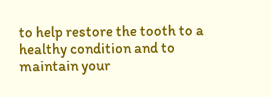to help restore the tooth to a healthy condition and to maintain your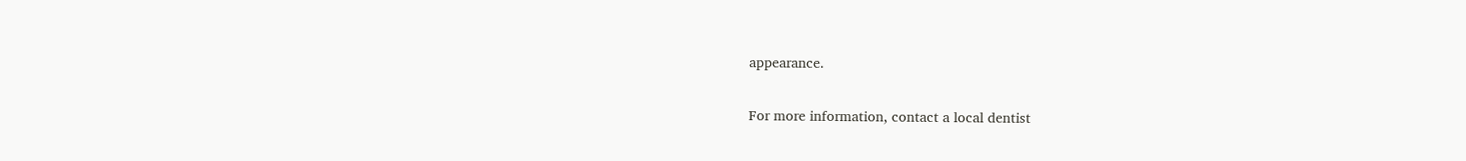appearance.

For more information, contact a local dentist